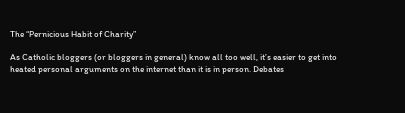The “Pernicious Habit of Charity”

As Catholic bloggers (or bloggers in general) know all too well, it’s easier to get into heated personal arguments on the internet than it is in person. Debates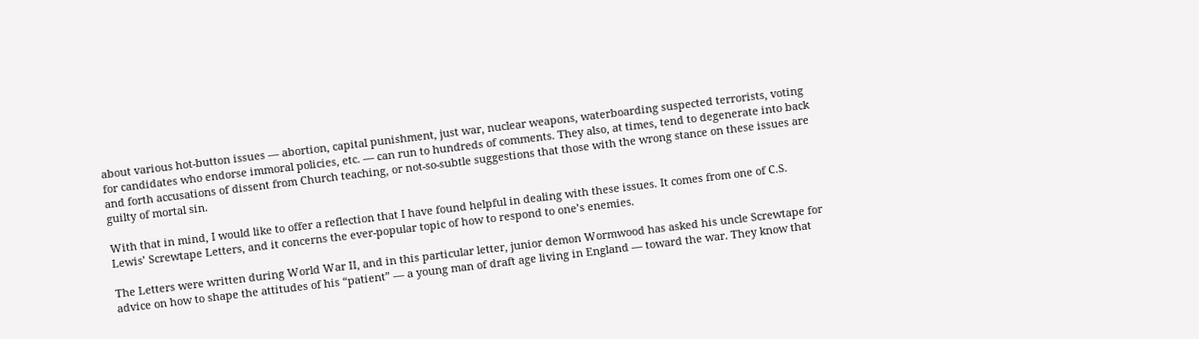about various hot-button issues — abortion, capital punishment, just war, nuclear weapons, waterboarding suspected terrorists, voting for candidates who endorse immoral policies, etc. — can run to hundreds of comments. They also, at times, tend to degenerate into back and forth accusations of dissent from Church teaching, or not-so-subtle suggestions that those with the wrong stance on these issues are guilty of mortal sin.

With that in mind, I would like to offer a reflection that I have found helpful in dealing with these issues. It comes from one of C.S. Lewis’ Screwtape Letters, and it concerns the ever-popular topic of how to respond to one’s enemies.

The Letters were written during World War II, and in this particular letter, junior demon Wormwood has asked his uncle Screwtape for advice on how to shape the attitudes of his “patient” — a young man of draft age living in England — toward the war. They know that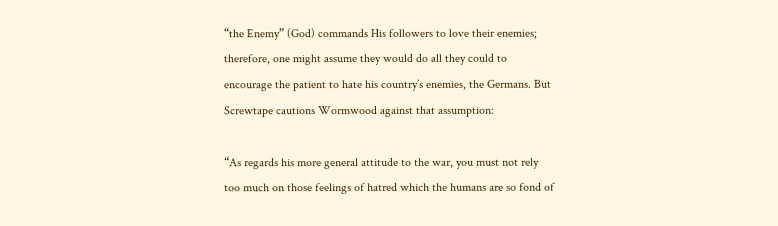“the Enemy” (God) commands His followers to love their enemies; therefore, one might assume they would do all they could to encourage the patient to hate his country’s enemies, the Germans. But Screwtape cautions Wormwood against that assumption:

“As regards his more general attitude to the war, you must not rely too much on those feelings of hatred which the humans are so fond of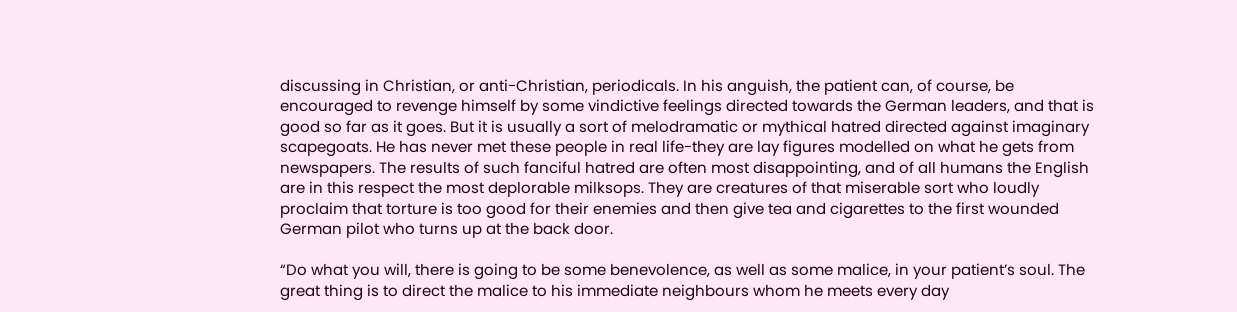discussing in Christian, or anti-Christian, periodicals. In his anguish, the patient can, of course, be encouraged to revenge himself by some vindictive feelings directed towards the German leaders, and that is good so far as it goes. But it is usually a sort of melodramatic or mythical hatred directed against imaginary scapegoats. He has never met these people in real life-they are lay figures modelled on what he gets from newspapers. The results of such fanciful hatred are often most disappointing, and of all humans the English are in this respect the most deplorable milksops. They are creatures of that miserable sort who loudly proclaim that torture is too good for their enemies and then give tea and cigarettes to the first wounded German pilot who turns up at the back door.

“Do what you will, there is going to be some benevolence, as well as some malice, in your patient’s soul. The great thing is to direct the malice to his immediate neighbours whom he meets every day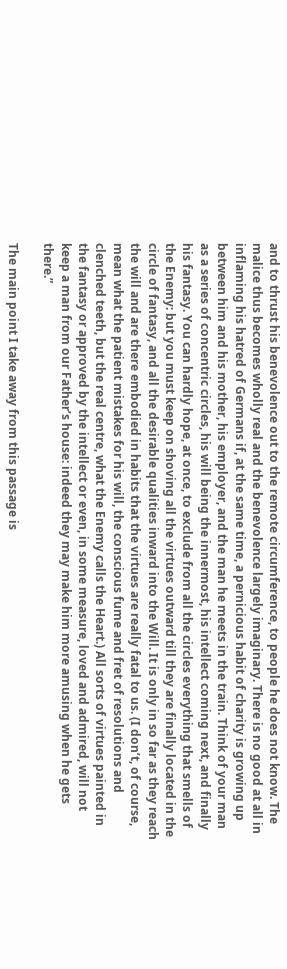and to thrust his benevolence out to the remote circumference, to people he does not know. The malice thus becomes wholly real and the benevolence largely imaginary. There is no good at all in inflaming his hatred of Germans if, at the same time, a pernicious habit of charity is growing up between him and his mother, his employer, and the man he meets in the train. Think of your man as a series of concentric circles, his will being the innermost, his intellect coming next, and finally his fantasy. You can hardly hope, at once, to exclude from all the circles everything that smells of the Enemy: but you must keep on shoving all the virtues outward till they are finally located in the circle of fantasy, and all the desirable qualities inward into the Will. It is only in so far as they reach the will and are there embodied in habits that the virtues are really fatal to us. (I don’t, of course, mean what the patient mistakes for his will, the conscious fume and fret of resolutions and clenched teeth, but the real centre, what the Enemy calls the Heart.) All sorts of virtues painted in the fantasy or approved by the intellect or even, in some measure, loved and admired, will not keep a man from our Father’s house: indeed they may make him more amusing when he gets there.”

The main point I take away from this passage is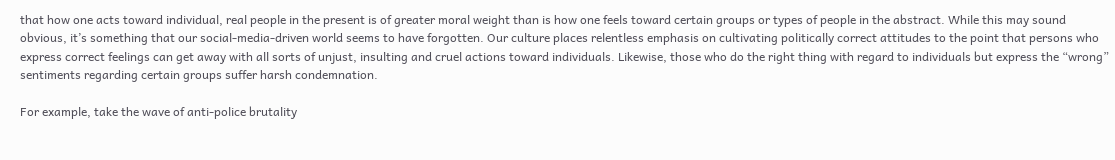that how one acts toward individual, real people in the present is of greater moral weight than is how one feels toward certain groups or types of people in the abstract. While this may sound obvious, it’s something that our social-media-driven world seems to have forgotten. Our culture places relentless emphasis on cultivating politically correct attitudes to the point that persons who express correct feelings can get away with all sorts of unjust, insulting and cruel actions toward individuals. Likewise, those who do the right thing with regard to individuals but express the “wrong” sentiments regarding certain groups suffer harsh condemnation.

For example, take the wave of anti-police brutality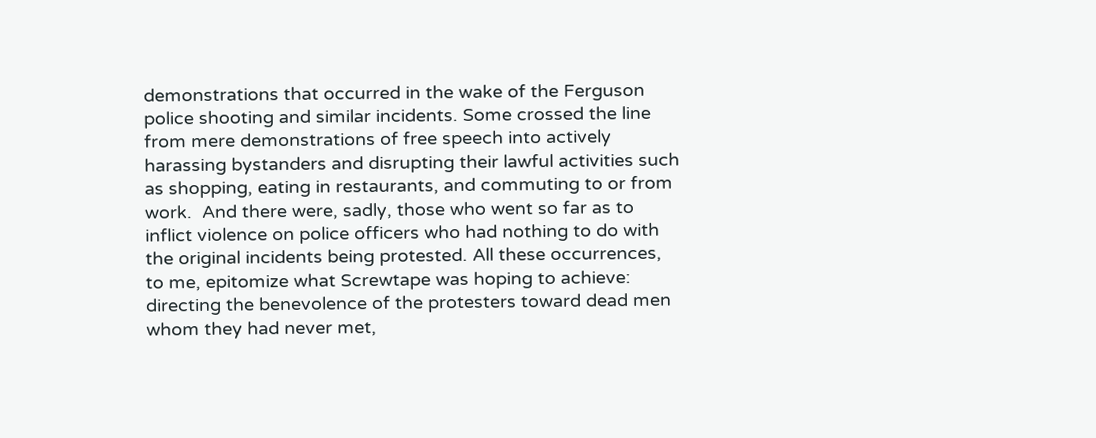demonstrations that occurred in the wake of the Ferguson police shooting and similar incidents. Some crossed the line from mere demonstrations of free speech into actively harassing bystanders and disrupting their lawful activities such as shopping, eating in restaurants, and commuting to or from work.  And there were, sadly, those who went so far as to inflict violence on police officers who had nothing to do with the original incidents being protested. All these occurrences, to me, epitomize what Screwtape was hoping to achieve: directing the benevolence of the protesters toward dead men whom they had never met,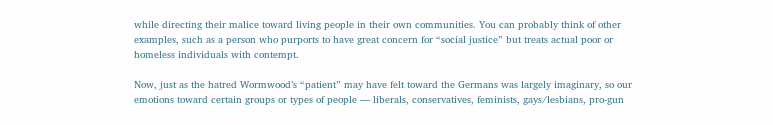while directing their malice toward living people in their own communities. You can probably think of other examples, such as a person who purports to have great concern for “social justice” but treats actual poor or homeless individuals with contempt.

Now, just as the hatred Wormwood’s “patient” may have felt toward the Germans was largely imaginary, so our emotions toward certain groups or types of people — liberals, conservatives, feminists, gays/lesbians, pro-gun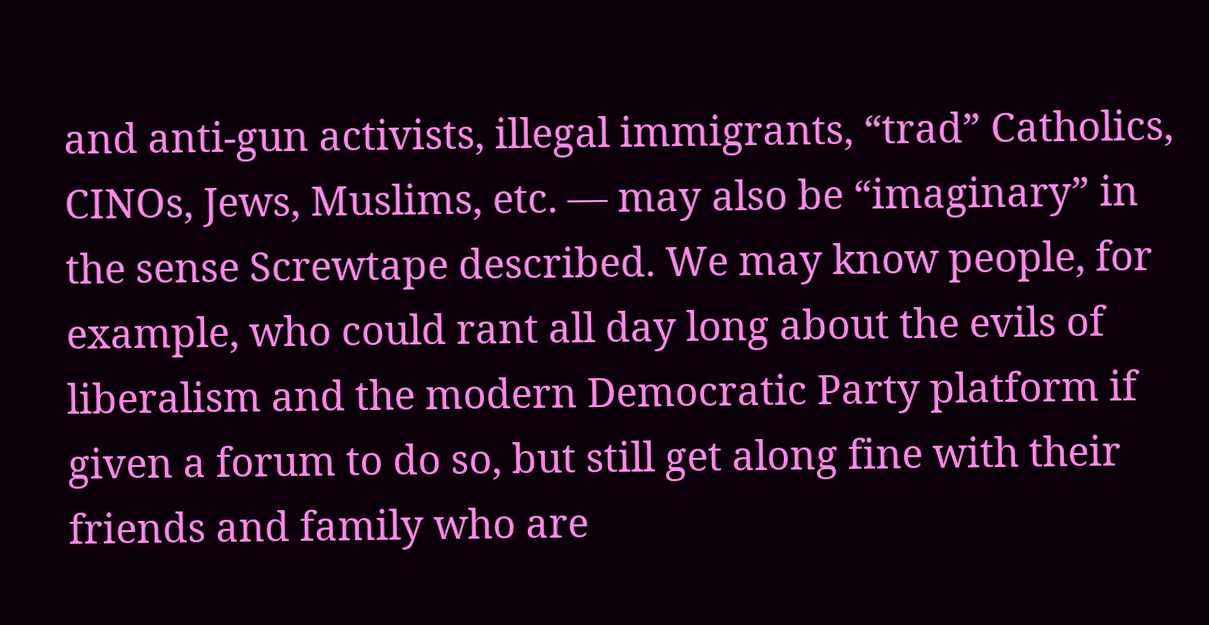and anti-gun activists, illegal immigrants, “trad” Catholics, CINOs, Jews, Muslims, etc. — may also be “imaginary” in the sense Screwtape described. We may know people, for example, who could rant all day long about the evils of liberalism and the modern Democratic Party platform if given a forum to do so, but still get along fine with their friends and family who are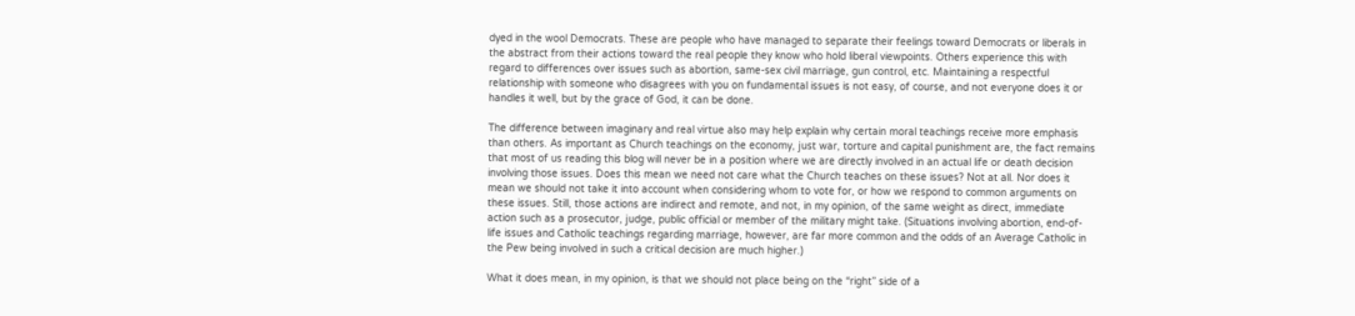dyed in the wool Democrats. These are people who have managed to separate their feelings toward Democrats or liberals in the abstract from their actions toward the real people they know who hold liberal viewpoints. Others experience this with regard to differences over issues such as abortion, same-sex civil marriage, gun control, etc. Maintaining a respectful relationship with someone who disagrees with you on fundamental issues is not easy, of course, and not everyone does it or handles it well, but by the grace of God, it can be done.

The difference between imaginary and real virtue also may help explain why certain moral teachings receive more emphasis than others. As important as Church teachings on the economy, just war, torture and capital punishment are, the fact remains that most of us reading this blog will never be in a position where we are directly involved in an actual life or death decision involving those issues. Does this mean we need not care what the Church teaches on these issues? Not at all. Nor does it mean we should not take it into account when considering whom to vote for, or how we respond to common arguments on these issues. Still, those actions are indirect and remote, and not, in my opinion, of the same weight as direct, immediate action such as a prosecutor, judge, public official or member of the military might take. (Situations involving abortion, end-of-life issues and Catholic teachings regarding marriage, however, are far more common and the odds of an Average Catholic in the Pew being involved in such a critical decision are much higher.)

What it does mean, in my opinion, is that we should not place being on the “right” side of a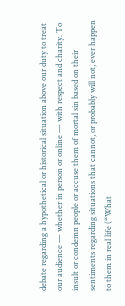debate regarding a hypothetical or historical situation above our duty to treat our audience — whether in person or online — with respect and charity. To insult or condemn people or accuse them of mortal sin based on their sentiments regarding situations that cannot, or probably will not, ever happen to them in real life (“What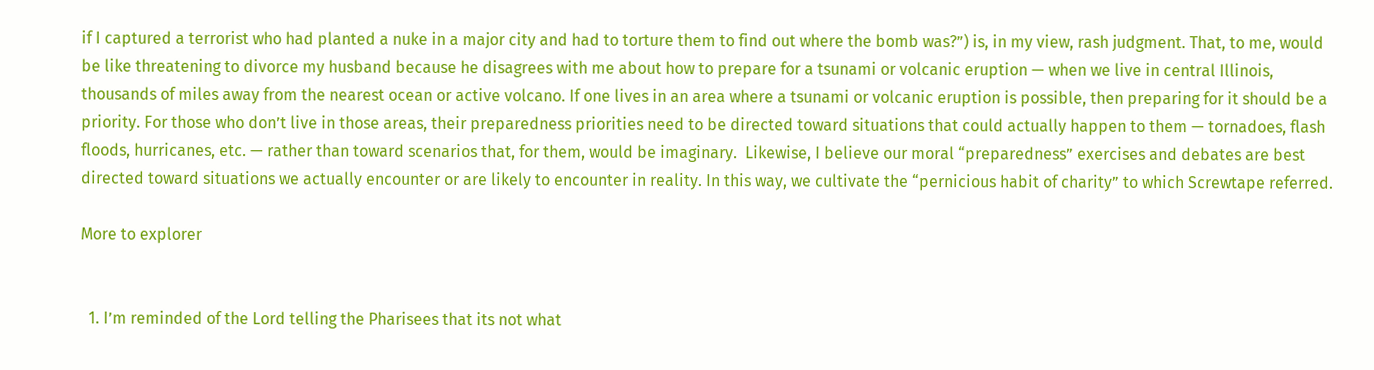if I captured a terrorist who had planted a nuke in a major city and had to torture them to find out where the bomb was?”) is, in my view, rash judgment. That, to me, would be like threatening to divorce my husband because he disagrees with me about how to prepare for a tsunami or volcanic eruption — when we live in central Illinois, thousands of miles away from the nearest ocean or active volcano. If one lives in an area where a tsunami or volcanic eruption is possible, then preparing for it should be a priority. For those who don’t live in those areas, their preparedness priorities need to be directed toward situations that could actually happen to them — tornadoes, flash floods, hurricanes, etc. — rather than toward scenarios that, for them, would be imaginary.  Likewise, I believe our moral “preparedness” exercises and debates are best directed toward situations we actually encounter or are likely to encounter in reality. In this way, we cultivate the “pernicious habit of charity” to which Screwtape referred.

More to explorer


  1. I’m reminded of the Lord telling the Pharisees that its not what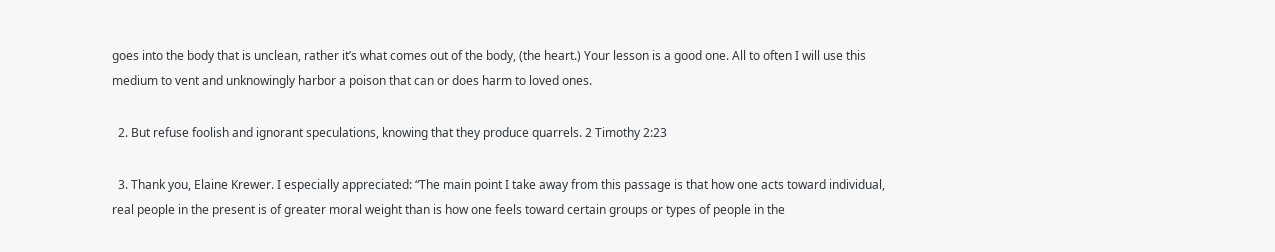goes into the body that is unclean, rather it’s what comes out of the body, (the heart.) Your lesson is a good one. All to often I will use this medium to vent and unknowingly harbor a poison that can or does harm to loved ones.

  2. But refuse foolish and ignorant speculations, knowing that they produce quarrels. 2 Timothy 2:23

  3. Thank you, Elaine Krewer. I especially appreciated: “The main point I take away from this passage is that how one acts toward individual, real people in the present is of greater moral weight than is how one feels toward certain groups or types of people in the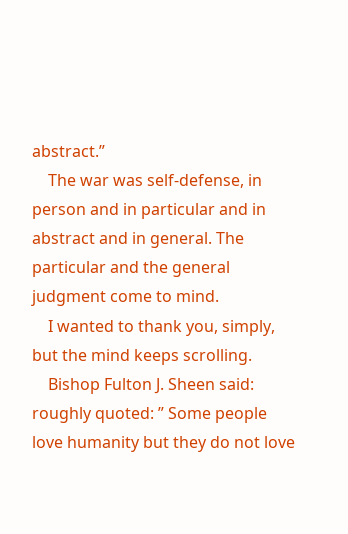abstract.”
    The war was self-defense, in person and in particular and in abstract and in general. The particular and the general judgment come to mind.
    I wanted to thank you, simply, but the mind keeps scrolling.
    Bishop Fulton J. Sheen said: roughly quoted: ” Some people love humanity but they do not love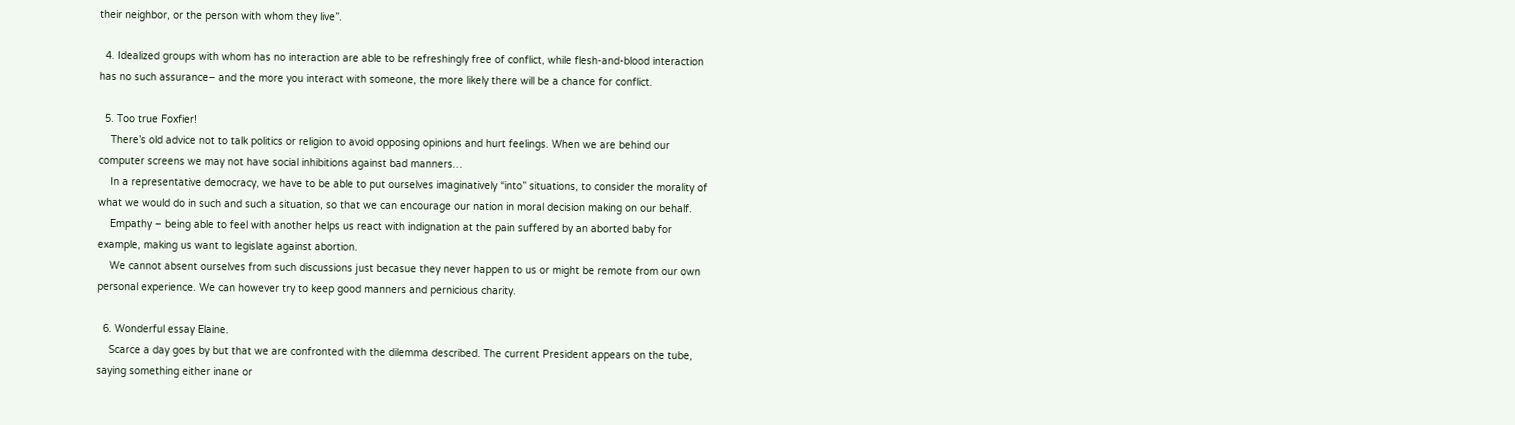their neighbor, or the person with whom they live”.

  4. Idealized groups with whom has no interaction are able to be refreshingly free of conflict, while flesh-and-blood interaction has no such assurance– and the more you interact with someone, the more likely there will be a chance for conflict.

  5. Too true Foxfier!
    There’s old advice not to talk politics or religion to avoid opposing opinions and hurt feelings. When we are behind our computer screens we may not have social inhibitions against bad manners…
    In a representative democracy, we have to be able to put ourselves imaginatively “into” situations, to consider the morality of what we would do in such and such a situation, so that we can encourage our nation in moral decision making on our behalf.
    Empathy – being able to feel with another helps us react with indignation at the pain suffered by an aborted baby for example, making us want to legislate against abortion.
    We cannot absent ourselves from such discussions just becasue they never happen to us or might be remote from our own personal experience. We can however try to keep good manners and pernicious charity.

  6. Wonderful essay Elaine.
    Scarce a day goes by but that we are confronted with the dilemma described. The current President appears on the tube, saying something either inane or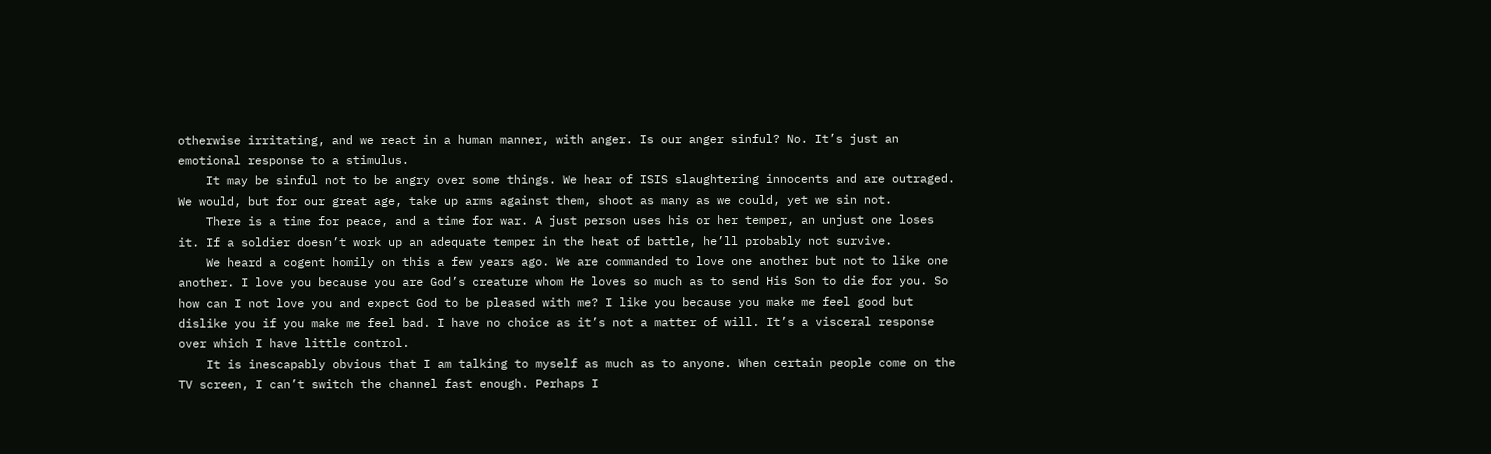otherwise irritating, and we react in a human manner, with anger. Is our anger sinful? No. It’s just an emotional response to a stimulus.
    It may be sinful not to be angry over some things. We hear of ISIS slaughtering innocents and are outraged. We would, but for our great age, take up arms against them, shoot as many as we could, yet we sin not.
    There is a time for peace, and a time for war. A just person uses his or her temper, an unjust one loses it. If a soldier doesn’t work up an adequate temper in the heat of battle, he’ll probably not survive.
    We heard a cogent homily on this a few years ago. We are commanded to love one another but not to like one another. I love you because you are God’s creature whom He loves so much as to send His Son to die for you. So how can I not love you and expect God to be pleased with me? I like you because you make me feel good but dislike you if you make me feel bad. I have no choice as it’s not a matter of will. It’s a visceral response over which I have little control.
    It is inescapably obvious that I am talking to myself as much as to anyone. When certain people come on the TV screen, I can’t switch the channel fast enough. Perhaps I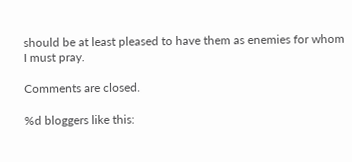should be at least pleased to have them as enemies for whom I must pray.

Comments are closed.

%d bloggers like this: